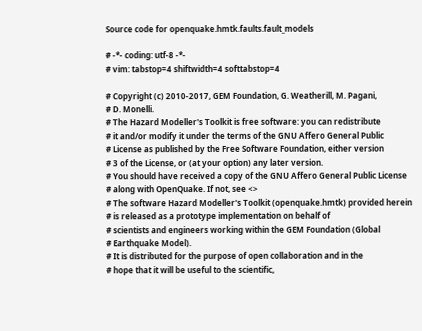Source code for openquake.hmtk.faults.fault_models

# -*- coding: utf-8 -*-
# vim: tabstop=4 shiftwidth=4 softtabstop=4

# Copyright (c) 2010-2017, GEM Foundation, G. Weatherill, M. Pagani,
# D. Monelli.
# The Hazard Modeller's Toolkit is free software: you can redistribute
# it and/or modify it under the terms of the GNU Affero General Public
# License as published by the Free Software Foundation, either version
# 3 of the License, or (at your option) any later version.
# You should have received a copy of the GNU Affero General Public License
# along with OpenQuake. If not, see <>
# The software Hazard Modeller's Toolkit (openquake.hmtk) provided herein
# is released as a prototype implementation on behalf of
# scientists and engineers working within the GEM Foundation (Global
# Earthquake Model).
# It is distributed for the purpose of open collaboration and in the
# hope that it will be useful to the scientific,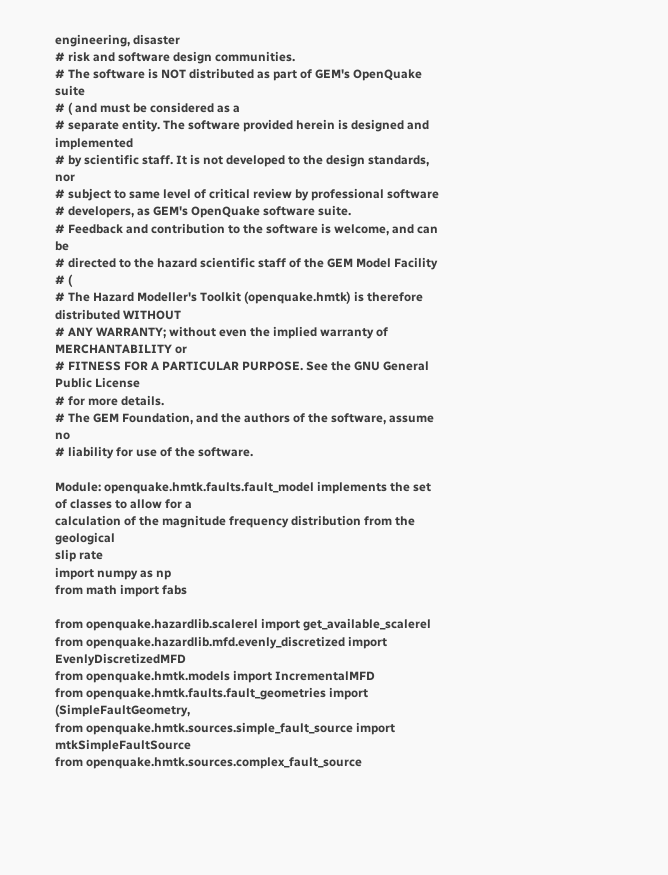engineering, disaster
# risk and software design communities.
# The software is NOT distributed as part of GEM's OpenQuake suite
# ( and must be considered as a
# separate entity. The software provided herein is designed and implemented
# by scientific staff. It is not developed to the design standards, nor
# subject to same level of critical review by professional software
# developers, as GEM's OpenQuake software suite.
# Feedback and contribution to the software is welcome, and can be
# directed to the hazard scientific staff of the GEM Model Facility
# (
# The Hazard Modeller's Toolkit (openquake.hmtk) is therefore distributed WITHOUT
# ANY WARRANTY; without even the implied warranty of MERCHANTABILITY or
# FITNESS FOR A PARTICULAR PURPOSE. See the GNU General Public License
# for more details.
# The GEM Foundation, and the authors of the software, assume no
# liability for use of the software.

Module: openquake.hmtk.faults.fault_model implements the set of classes to allow for a
calculation of the magnitude frequency distribution from the geological
slip rate
import numpy as np
from math import fabs

from openquake.hazardlib.scalerel import get_available_scalerel
from openquake.hazardlib.mfd.evenly_discretized import EvenlyDiscretizedMFD
from openquake.hmtk.models import IncrementalMFD
from openquake.hmtk.faults.fault_geometries import (SimpleFaultGeometry,
from openquake.hmtk.sources.simple_fault_source import mtkSimpleFaultSource
from openquake.hmtk.sources.complex_fault_source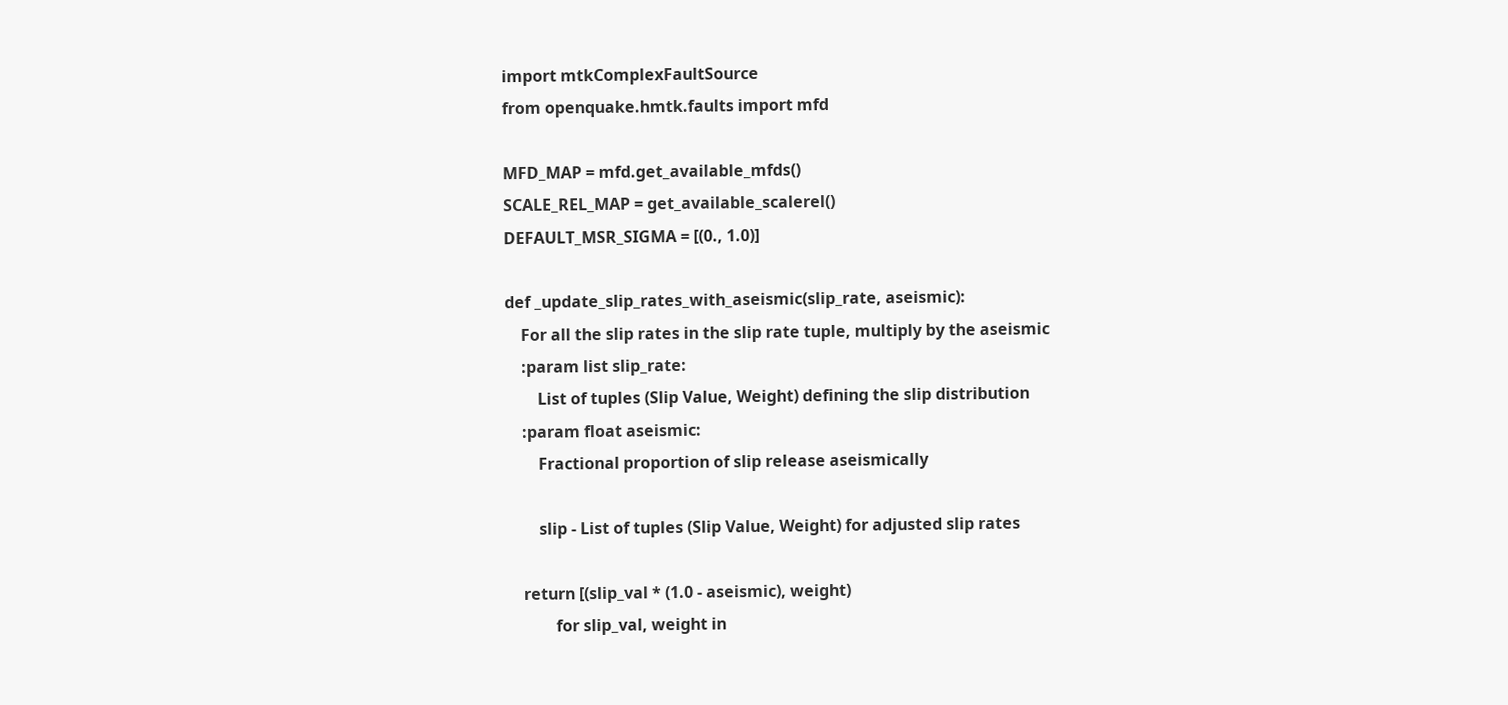import mtkComplexFaultSource
from openquake.hmtk.faults import mfd

MFD_MAP = mfd.get_available_mfds()
SCALE_REL_MAP = get_available_scalerel()
DEFAULT_MSR_SIGMA = [(0., 1.0)]

def _update_slip_rates_with_aseismic(slip_rate, aseismic):
    For all the slip rates in the slip rate tuple, multiply by the aseismic
    :param list slip_rate:
        List of tuples (Slip Value, Weight) defining the slip distribution
    :param float aseismic:
        Fractional proportion of slip release aseismically

        slip - List of tuples (Slip Value, Weight) for adjusted slip rates

    return [(slip_val * (1.0 - aseismic), weight)
            for slip_val, weight in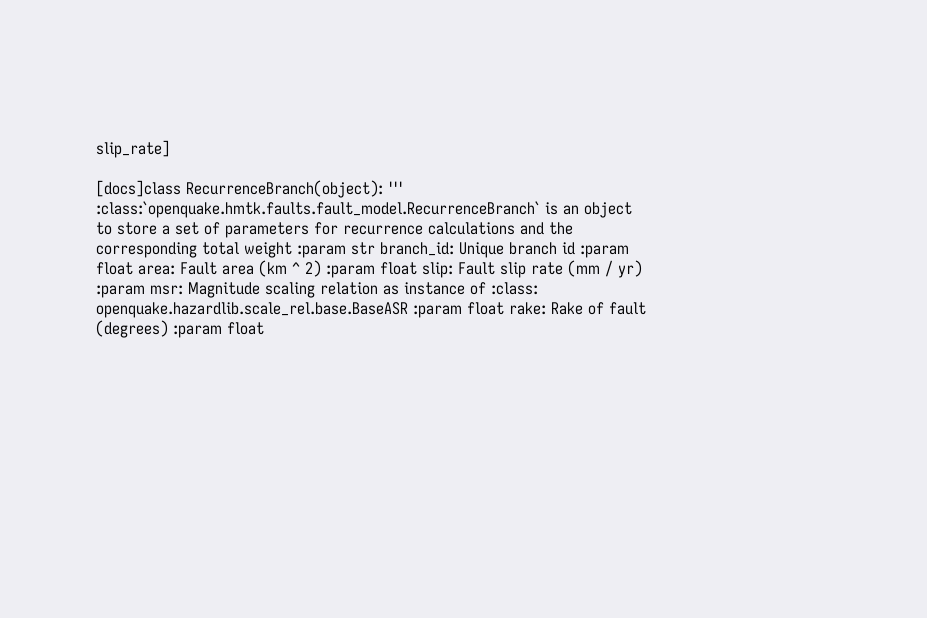slip_rate]

[docs]class RecurrenceBranch(object): ''' :class:`openquake.hmtk.faults.fault_model.RecurrenceBranch` is an object to store a set of parameters for recurrence calculations and the corresponding total weight :param str branch_id: Unique branch id :param float area: Fault area (km ^ 2) :param float slip: Fault slip rate (mm / yr) :param msr: Magnitude scaling relation as instance of :class: openquake.hazardlib.scale_rel.base.BaseASR :param float rake: Rake of fault (degrees) :param float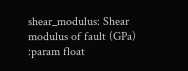shear_modulus: Shear modulus of fault (GPa) :param float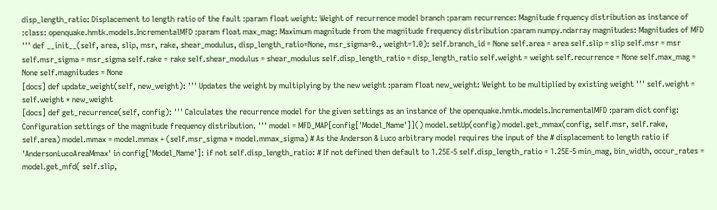disp_length_ratio: Displacement to length ratio of the fault :param float weight: Weight of recurrence model branch :param recurrence: Magnitude frquency distribution as instance of :class: openquake.hmtk.models.IncrementalMFD :param float max_mag: Maximum magnitude from the magnitude frequency distribution :param numpy.ndarray magnitudes: Magnitudes of MFD ''' def __init__(self, area, slip, msr, rake, shear_modulus, disp_length_ratio=None, msr_sigma=0., weight=1.0): self.branch_id = None self.area = area self.slip = slip self.msr = msr self.msr_sigma = msr_sigma self.rake = rake self.shear_modulus = shear_modulus self.disp_length_ratio = disp_length_ratio self.weight = weight self.recurrence = None self.max_mag = None self.magnitudes = None
[docs] def update_weight(self, new_weight): ''' Updates the weight by multiplying by the new weight :param float new_weight: Weight to be multiplied by existing weight ''' self.weight = self.weight * new_weight
[docs] def get_recurrence(self, config): ''' Calculates the recurrence model for the given settings as an instance of the openquake.hmtk.models.IncrementalMFD :param dict config: Configuration settings of the magnitude frequency distribution. ''' model = MFD_MAP[config['Model_Name']]() model.setUp(config) model.get_mmax(config, self.msr, self.rake, self.area) model.mmax = model.mmax + (self.msr_sigma * model.mmax_sigma) # As the Anderson & Luco arbitrary model requires the input of the # displacement to length ratio if 'AndersonLucoAreaMmax' in config['Model_Name']: if not self.disp_length_ratio: # If not defined then default to 1.25E-5 self.disp_length_ratio = 1.25E-5 min_mag, bin_width, occur_rates = model.get_mfd( self.slip,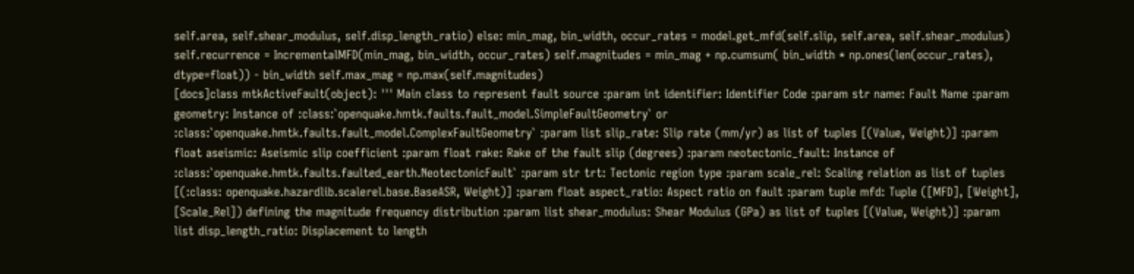self.area, self.shear_modulus, self.disp_length_ratio) else: min_mag, bin_width, occur_rates = model.get_mfd(self.slip, self.area, self.shear_modulus) self.recurrence = IncrementalMFD(min_mag, bin_width, occur_rates) self.magnitudes = min_mag + np.cumsum( bin_width * np.ones(len(occur_rates), dtype=float)) - bin_width self.max_mag = np.max(self.magnitudes)
[docs]class mtkActiveFault(object): ''' Main class to represent fault source :param int identifier: Identifier Code :param str name: Fault Name :param geometry: Instance of :class:`openquake.hmtk.faults.fault_model.SimpleFaultGeometry` or :class:`openquake.hmtk.faults.fault_model.ComplexFaultGeometry` :param list slip_rate: Slip rate (mm/yr) as list of tuples [(Value, Weight)] :param float aseismic: Aseismic slip coefficient :param float rake: Rake of the fault slip (degrees) :param neotectonic_fault: Instance of :class:`openquake.hmtk.faults.faulted_earth.NeotectonicFault` :param str trt: Tectonic region type :param scale_rel: Scaling relation as list of tuples [(:class: openquake.hazardlib.scalerel.base.BaseASR, Weight)] :param float aspect_ratio: Aspect ratio on fault :param tuple mfd: Tuple ([MFD], [Weight], [Scale_Rel]) defining the magnitude frequency distribution :param list shear_modulus: Shear Modulus (GPa) as list of tuples [(Value, Weight)] :param list disp_length_ratio: Displacement to length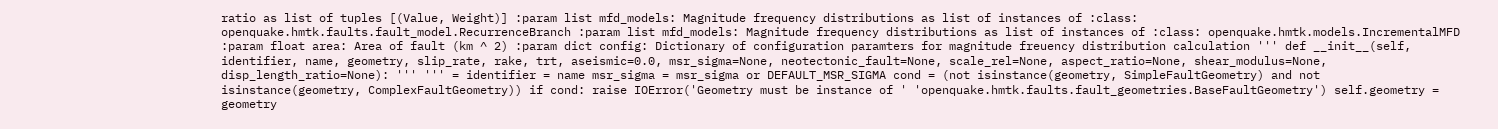ratio as list of tuples [(Value, Weight)] :param list mfd_models: Magnitude frequency distributions as list of instances of :class: openquake.hmtk.faults.fault_model.RecurrenceBranch :param list mfd_models: Magnitude frequency distributions as list of instances of :class: openquake.hmtk.models.IncrementalMFD :param float area: Area of fault (km ^ 2) :param dict config: Dictionary of configuration paramters for magnitude freuency distribution calculation ''' def __init__(self, identifier, name, geometry, slip_rate, rake, trt, aseismic=0.0, msr_sigma=None, neotectonic_fault=None, scale_rel=None, aspect_ratio=None, shear_modulus=None, disp_length_ratio=None): ''' ''' = identifier = name msr_sigma = msr_sigma or DEFAULT_MSR_SIGMA cond = (not isinstance(geometry, SimpleFaultGeometry) and not isinstance(geometry, ComplexFaultGeometry)) if cond: raise IOError('Geometry must be instance of ' 'openquake.hmtk.faults.fault_geometries.BaseFaultGeometry') self.geometry = geometry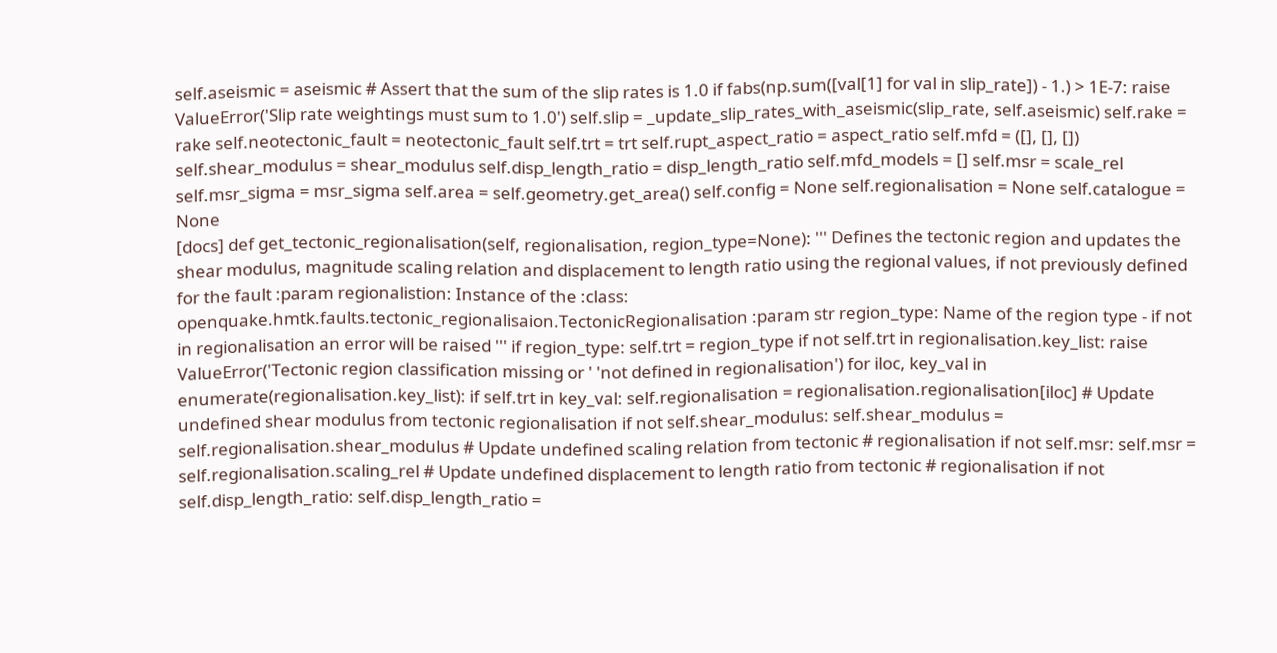self.aseismic = aseismic # Assert that the sum of the slip rates is 1.0 if fabs(np.sum([val[1] for val in slip_rate]) - 1.) > 1E-7: raise ValueError('Slip rate weightings must sum to 1.0') self.slip = _update_slip_rates_with_aseismic(slip_rate, self.aseismic) self.rake = rake self.neotectonic_fault = neotectonic_fault self.trt = trt self.rupt_aspect_ratio = aspect_ratio self.mfd = ([], [], []) self.shear_modulus = shear_modulus self.disp_length_ratio = disp_length_ratio self.mfd_models = [] self.msr = scale_rel self.msr_sigma = msr_sigma self.area = self.geometry.get_area() self.config = None self.regionalisation = None self.catalogue = None
[docs] def get_tectonic_regionalisation(self, regionalisation, region_type=None): ''' Defines the tectonic region and updates the shear modulus, magnitude scaling relation and displacement to length ratio using the regional values, if not previously defined for the fault :param regionalistion: Instance of the :class: openquake.hmtk.faults.tectonic_regionalisaion.TectonicRegionalisation :param str region_type: Name of the region type - if not in regionalisation an error will be raised ''' if region_type: self.trt = region_type if not self.trt in regionalisation.key_list: raise ValueError('Tectonic region classification missing or ' 'not defined in regionalisation') for iloc, key_val in enumerate(regionalisation.key_list): if self.trt in key_val: self.regionalisation = regionalisation.regionalisation[iloc] # Update undefined shear modulus from tectonic regionalisation if not self.shear_modulus: self.shear_modulus = self.regionalisation.shear_modulus # Update undefined scaling relation from tectonic # regionalisation if not self.msr: self.msr = self.regionalisation.scaling_rel # Update undefined displacement to length ratio from tectonic # regionalisation if not self.disp_length_ratio: self.disp_length_ratio =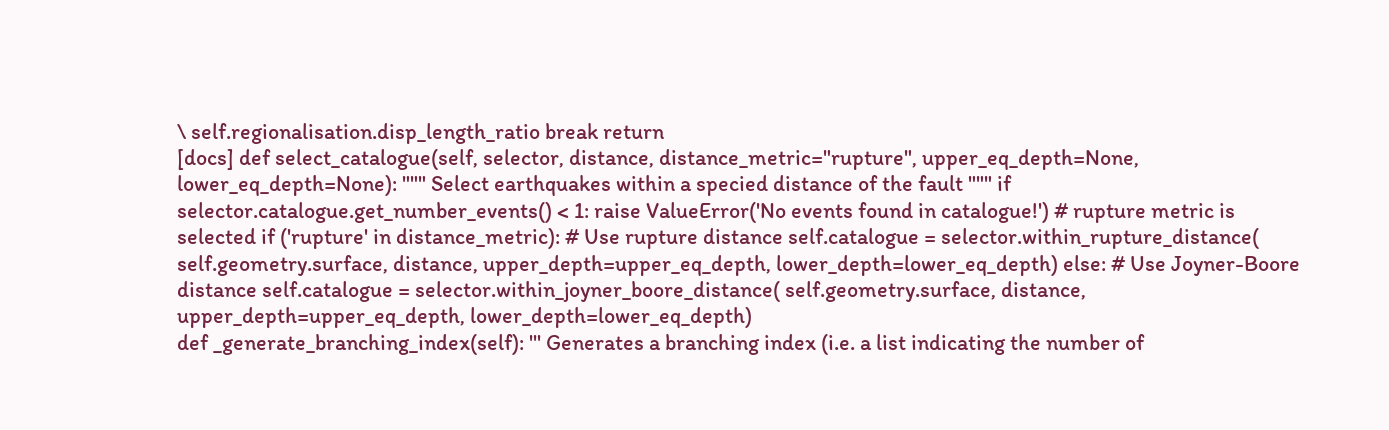\ self.regionalisation.disp_length_ratio break return
[docs] def select_catalogue(self, selector, distance, distance_metric="rupture", upper_eq_depth=None, lower_eq_depth=None): """ Select earthquakes within a specied distance of the fault """ if selector.catalogue.get_number_events() < 1: raise ValueError('No events found in catalogue!') # rupture metric is selected if ('rupture' in distance_metric): # Use rupture distance self.catalogue = selector.within_rupture_distance( self.geometry.surface, distance, upper_depth=upper_eq_depth, lower_depth=lower_eq_depth) else: # Use Joyner-Boore distance self.catalogue = selector.within_joyner_boore_distance( self.geometry.surface, distance, upper_depth=upper_eq_depth, lower_depth=lower_eq_depth)
def _generate_branching_index(self): ''' Generates a branching index (i.e. a list indicating the number of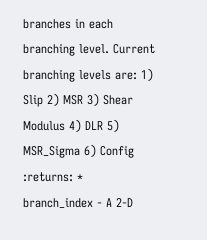branches in each branching level. Current branching levels are: 1) Slip 2) MSR 3) Shear Modulus 4) DLR 5) MSR_Sigma 6) Config :returns: * branch_index - A 2-D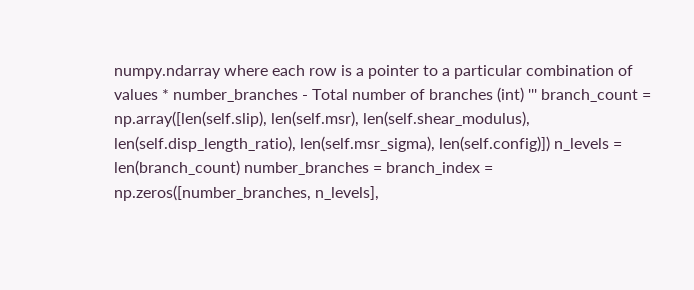numpy.ndarray where each row is a pointer to a particular combination of values * number_branches - Total number of branches (int) ''' branch_count = np.array([len(self.slip), len(self.msr), len(self.shear_modulus), len(self.disp_length_ratio), len(self.msr_sigma), len(self.config)]) n_levels = len(branch_count) number_branches = branch_index = np.zeros([number_branches, n_levels],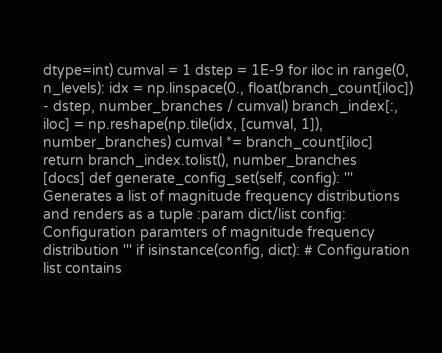dtype=int) cumval = 1 dstep = 1E-9 for iloc in range(0, n_levels): idx = np.linspace(0., float(branch_count[iloc]) - dstep, number_branches / cumval) branch_index[:, iloc] = np.reshape(np.tile(idx, [cumval, 1]), number_branches) cumval *= branch_count[iloc] return branch_index.tolist(), number_branches
[docs] def generate_config_set(self, config): ''' Generates a list of magnitude frequency distributions and renders as a tuple :param dict/list config: Configuration paramters of magnitude frequency distribution ''' if isinstance(config, dict): # Configuration list contains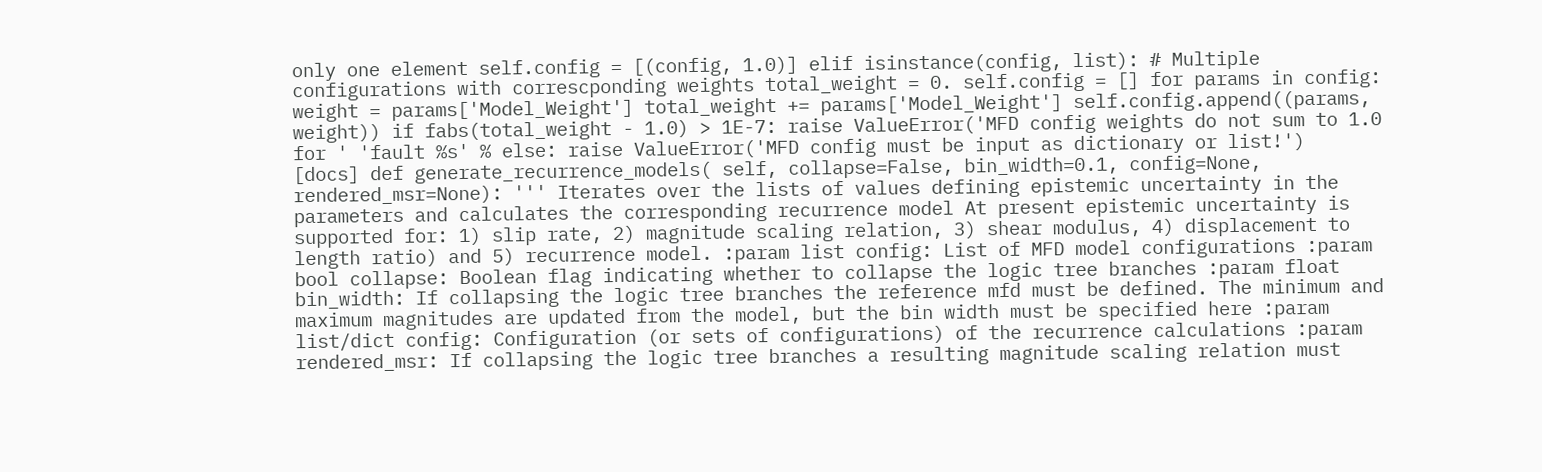only one element self.config = [(config, 1.0)] elif isinstance(config, list): # Multiple configurations with correscponding weights total_weight = 0. self.config = [] for params in config: weight = params['Model_Weight'] total_weight += params['Model_Weight'] self.config.append((params, weight)) if fabs(total_weight - 1.0) > 1E-7: raise ValueError('MFD config weights do not sum to 1.0 for ' 'fault %s' % else: raise ValueError('MFD config must be input as dictionary or list!')
[docs] def generate_recurrence_models( self, collapse=False, bin_width=0.1, config=None, rendered_msr=None): ''' Iterates over the lists of values defining epistemic uncertainty in the parameters and calculates the corresponding recurrence model At present epistemic uncertainty is supported for: 1) slip rate, 2) magnitude scaling relation, 3) shear modulus, 4) displacement to length ratio) and 5) recurrence model. :param list config: List of MFD model configurations :param bool collapse: Boolean flag indicating whether to collapse the logic tree branches :param float bin_width: If collapsing the logic tree branches the reference mfd must be defined. The minimum and maximum magnitudes are updated from the model, but the bin width must be specified here :param list/dict config: Configuration (or sets of configurations) of the recurrence calculations :param rendered_msr: If collapsing the logic tree branches a resulting magnitude scaling relation must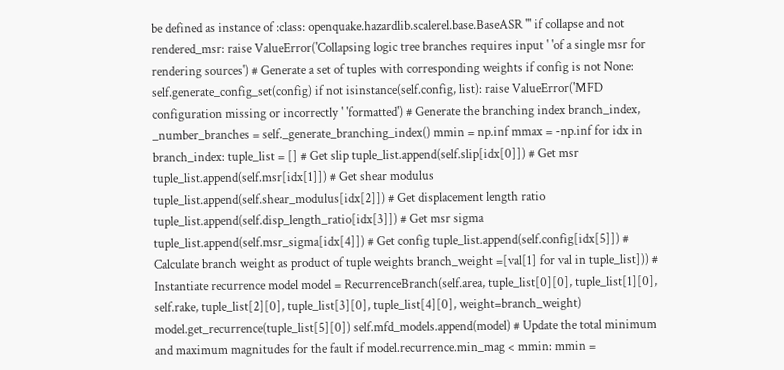be defined as instance of :class: openquake.hazardlib.scalerel.base.BaseASR ''' if collapse and not rendered_msr: raise ValueError('Collapsing logic tree branches requires input ' 'of a single msr for rendering sources') # Generate a set of tuples with corresponding weights if config is not None: self.generate_config_set(config) if not isinstance(self.config, list): raise ValueError('MFD configuration missing or incorrectly ' 'formatted') # Generate the branching index branch_index, _number_branches = self._generate_branching_index() mmin = np.inf mmax = -np.inf for idx in branch_index: tuple_list = [] # Get slip tuple_list.append(self.slip[idx[0]]) # Get msr tuple_list.append(self.msr[idx[1]]) # Get shear modulus tuple_list.append(self.shear_modulus[idx[2]]) # Get displacement length ratio tuple_list.append(self.disp_length_ratio[idx[3]]) # Get msr sigma tuple_list.append(self.msr_sigma[idx[4]]) # Get config tuple_list.append(self.config[idx[5]]) # Calculate branch weight as product of tuple weights branch_weight =[val[1] for val in tuple_list])) # Instantiate recurrence model model = RecurrenceBranch(self.area, tuple_list[0][0], tuple_list[1][0], self.rake, tuple_list[2][0], tuple_list[3][0], tuple_list[4][0], weight=branch_weight) model.get_recurrence(tuple_list[5][0]) self.mfd_models.append(model) # Update the total minimum and maximum magnitudes for the fault if model.recurrence.min_mag < mmin: mmin =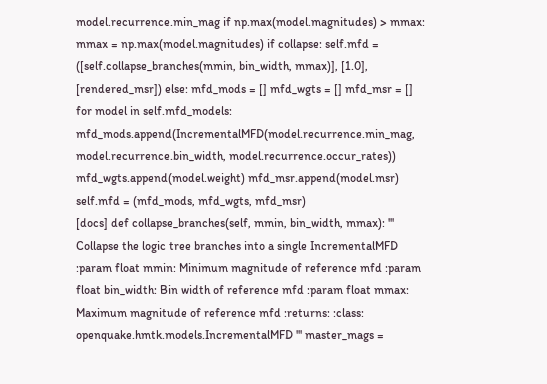model.recurrence.min_mag if np.max(model.magnitudes) > mmax: mmax = np.max(model.magnitudes) if collapse: self.mfd = ([self.collapse_branches(mmin, bin_width, mmax)], [1.0], [rendered_msr]) else: mfd_mods = [] mfd_wgts = [] mfd_msr = [] for model in self.mfd_models: mfd_mods.append(IncrementalMFD(model.recurrence.min_mag, model.recurrence.bin_width, model.recurrence.occur_rates)) mfd_wgts.append(model.weight) mfd_msr.append(model.msr) self.mfd = (mfd_mods, mfd_wgts, mfd_msr)
[docs] def collapse_branches(self, mmin, bin_width, mmax): ''' Collapse the logic tree branches into a single IncrementalMFD :param float mmin: Minimum magnitude of reference mfd :param float bin_width: Bin width of reference mfd :param float mmax: Maximum magnitude of reference mfd :returns: :class: openquake.hmtk.models.IncrementalMFD ''' master_mags =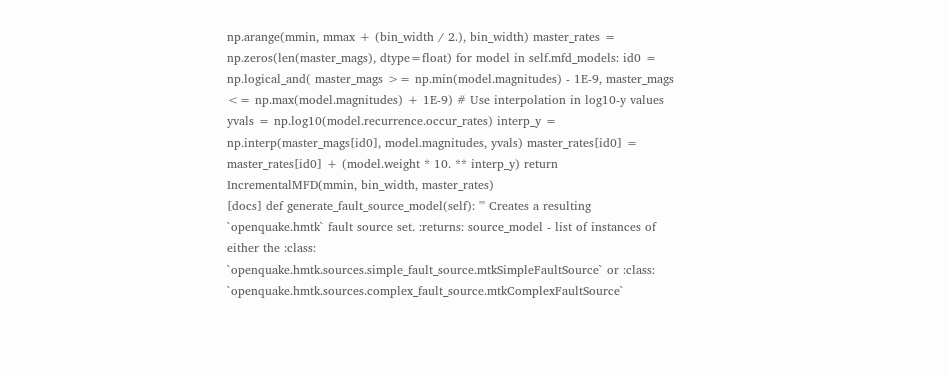np.arange(mmin, mmax + (bin_width / 2.), bin_width) master_rates = np.zeros(len(master_mags), dtype=float) for model in self.mfd_models: id0 = np.logical_and( master_mags >= np.min(model.magnitudes) - 1E-9, master_mags <= np.max(model.magnitudes) + 1E-9) # Use interpolation in log10-y values yvals = np.log10(model.recurrence.occur_rates) interp_y = np.interp(master_mags[id0], model.magnitudes, yvals) master_rates[id0] = master_rates[id0] + (model.weight * 10. ** interp_y) return IncrementalMFD(mmin, bin_width, master_rates)
[docs] def generate_fault_source_model(self): ''' Creates a resulting `openquake.hmtk` fault source set. :returns: source_model - list of instances of either the :class: `openquake.hmtk.sources.simple_fault_source.mtkSimpleFaultSource` or :class: `openquake.hmtk.sources.complex_fault_source.mtkComplexFaultSource`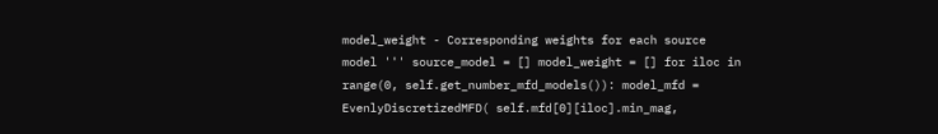model_weight - Corresponding weights for each source model ''' source_model = [] model_weight = [] for iloc in range(0, self.get_number_mfd_models()): model_mfd = EvenlyDiscretizedMFD( self.mfd[0][iloc].min_mag,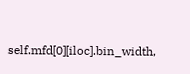self.mfd[0][iloc].bin_width,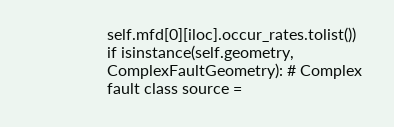self.mfd[0][iloc].occur_rates.tolist()) if isinstance(self.geometry, ComplexFaultGeometry): # Complex fault class source =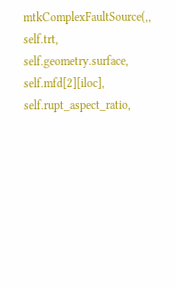mtkComplexFaultSource(,, self.trt, self.geometry.surface, self.mfd[2][iloc], self.rupt_aspect_ratio,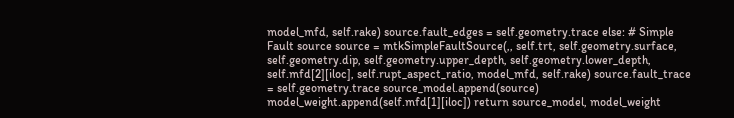model_mfd, self.rake) source.fault_edges = self.geometry.trace else: # Simple Fault source source = mtkSimpleFaultSource(,, self.trt, self.geometry.surface, self.geometry.dip, self.geometry.upper_depth, self.geometry.lower_depth, self.mfd[2][iloc], self.rupt_aspect_ratio, model_mfd, self.rake) source.fault_trace = self.geometry.trace source_model.append(source) model_weight.append(self.mfd[1][iloc]) return source_model, model_weight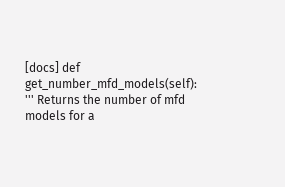[docs] def get_number_mfd_models(self): ''' Returns the number of mfd models for a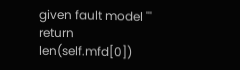given fault model ''' return len(self.mfd[0])